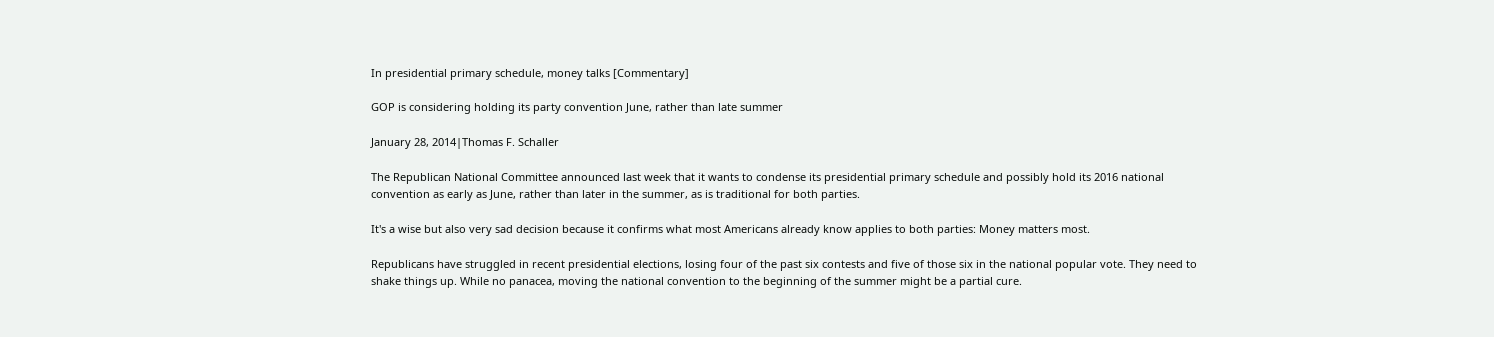In presidential primary schedule, money talks [Commentary]

GOP is considering holding its party convention June, rather than late summer

January 28, 2014|Thomas F. Schaller

The Republican National Committee announced last week that it wants to condense its presidential primary schedule and possibly hold its 2016 national convention as early as June, rather than later in the summer, as is traditional for both parties.

It's a wise but also very sad decision because it confirms what most Americans already know applies to both parties: Money matters most.

Republicans have struggled in recent presidential elections, losing four of the past six contests and five of those six in the national popular vote. They need to shake things up. While no panacea, moving the national convention to the beginning of the summer might be a partial cure.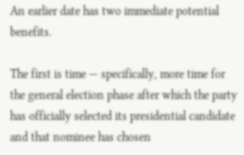An earlier date has two immediate potential benefits.

The first is time — specifically, more time for the general election phase after which the party has officially selected its presidential candidate and that nominee has chosen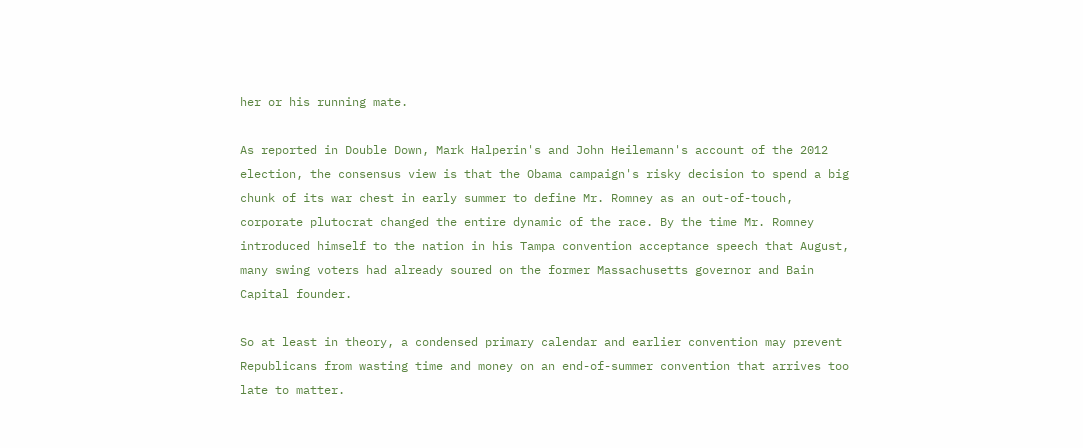her or his running mate.

As reported in Double Down, Mark Halperin's and John Heilemann's account of the 2012 election, the consensus view is that the Obama campaign's risky decision to spend a big chunk of its war chest in early summer to define Mr. Romney as an out-of-touch, corporate plutocrat changed the entire dynamic of the race. By the time Mr. Romney introduced himself to the nation in his Tampa convention acceptance speech that August, many swing voters had already soured on the former Massachusetts governor and Bain Capital founder.

So at least in theory, a condensed primary calendar and earlier convention may prevent Republicans from wasting time and money on an end-of-summer convention that arrives too late to matter.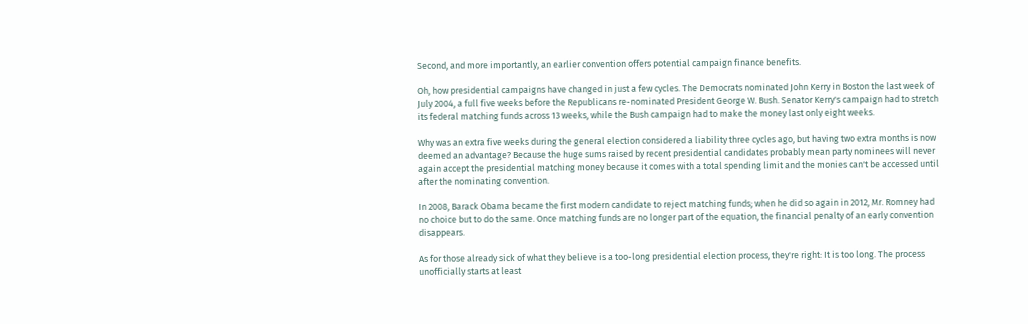Second, and more importantly, an earlier convention offers potential campaign finance benefits.

Oh, how presidential campaigns have changed in just a few cycles. The Democrats nominated John Kerry in Boston the last week of July 2004, a full five weeks before the Republicans re-nominated President George W. Bush. Senator Kerry's campaign had to stretch its federal matching funds across 13 weeks, while the Bush campaign had to make the money last only eight weeks.

Why was an extra five weeks during the general election considered a liability three cycles ago, but having two extra months is now deemed an advantage? Because the huge sums raised by recent presidential candidates probably mean party nominees will never again accept the presidential matching money because it comes with a total spending limit and the monies can't be accessed until after the nominating convention.

In 2008, Barack Obama became the first modern candidate to reject matching funds; when he did so again in 2012, Mr. Romney had no choice but to do the same. Once matching funds are no longer part of the equation, the financial penalty of an early convention disappears.

As for those already sick of what they believe is a too-long presidential election process, they're right: It is too long. The process unofficially starts at least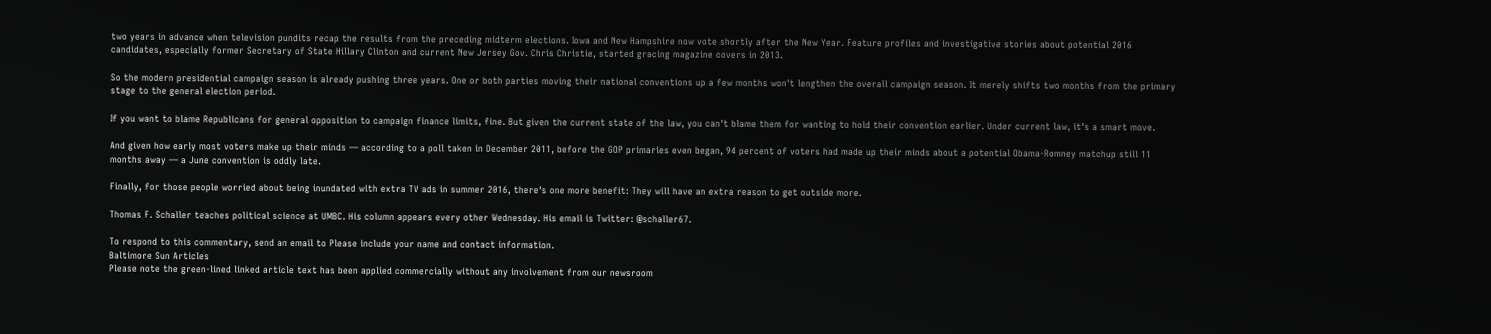two years in advance when television pundits recap the results from the preceding midterm elections. Iowa and New Hampshire now vote shortly after the New Year. Feature profiles and investigative stories about potential 2016 candidates, especially former Secretary of State Hillary Clinton and current New Jersey Gov. Chris Christie, started gracing magazine covers in 2013.

So the modern presidential campaign season is already pushing three years. One or both parties moving their national conventions up a few months won't lengthen the overall campaign season. It merely shifts two months from the primary stage to the general election period.

If you want to blame Republicans for general opposition to campaign finance limits, fine. But given the current state of the law, you can't blame them for wanting to hold their convention earlier. Under current law, it's a smart move.

And given how early most voters make up their minds — according to a poll taken in December 2011, before the GOP primaries even began, 94 percent of voters had made up their minds about a potential Obama-Romney matchup still 11 months away — a June convention is oddly late.

Finally, for those people worried about being inundated with extra TV ads in summer 2016, there's one more benefit: They will have an extra reason to get outside more.

Thomas F. Schaller teaches political science at UMBC. His column appears every other Wednesday. His email is Twitter: @schaller67.

To respond to this commentary, send an email to Please include your name and contact information.
Baltimore Sun Articles
Please note the green-lined linked article text has been applied commercially without any involvement from our newsroom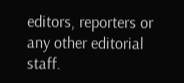editors, reporters or any other editorial staff.